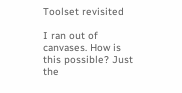Toolset revisited

I ran out of canvases. How is this possible? Just the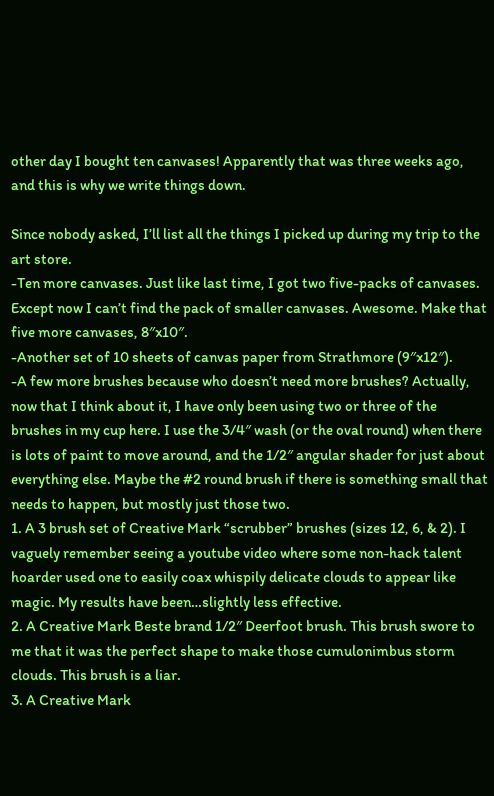other day I bought ten canvases! Apparently that was three weeks ago, and this is why we write things down.

Since nobody asked, I’ll list all the things I picked up during my trip to the art store.
-Ten more canvases. Just like last time, I got two five-packs of canvases. Except now I can’t find the pack of smaller canvases. Awesome. Make that five more canvases, 8″x10″.
-Another set of 10 sheets of canvas paper from Strathmore (9″x12″).
-A few more brushes because who doesn’t need more brushes? Actually, now that I think about it, I have only been using two or three of the brushes in my cup here. I use the 3/4″ wash (or the oval round) when there is lots of paint to move around, and the 1/2″ angular shader for just about everything else. Maybe the #2 round brush if there is something small that needs to happen, but mostly just those two.
1. A 3 brush set of Creative Mark “scrubber” brushes (sizes 12, 6, & 2). I vaguely remember seeing a youtube video where some non-hack talent hoarder used one to easily coax whispily delicate clouds to appear like magic. My results have been…slightly less effective.
2. A Creative Mark Beste brand 1/2″ Deerfoot brush. This brush swore to me that it was the perfect shape to make those cumulonimbus storm clouds. This brush is a liar.
3. A Creative Mark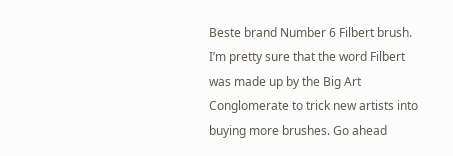Beste brand Number 6 Filbert brush. I’m pretty sure that the word Filbert was made up by the Big Art Conglomerate to trick new artists into buying more brushes. Go ahead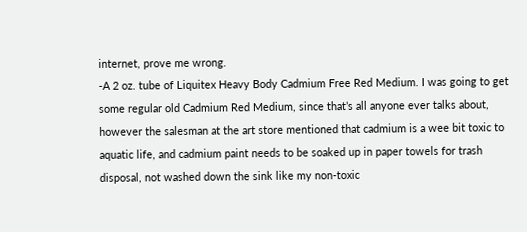internet, prove me wrong.
-A 2 oz. tube of Liquitex Heavy Body Cadmium Free Red Medium. I was going to get some regular old Cadmium Red Medium, since that’s all anyone ever talks about, however the salesman at the art store mentioned that cadmium is a wee bit toxic to aquatic life, and cadmium paint needs to be soaked up in paper towels for trash disposal, not washed down the sink like my non-toxic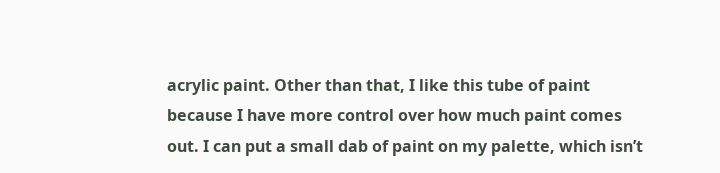acrylic paint. Other than that, I like this tube of paint because I have more control over how much paint comes out. I can put a small dab of paint on my palette, which isn’t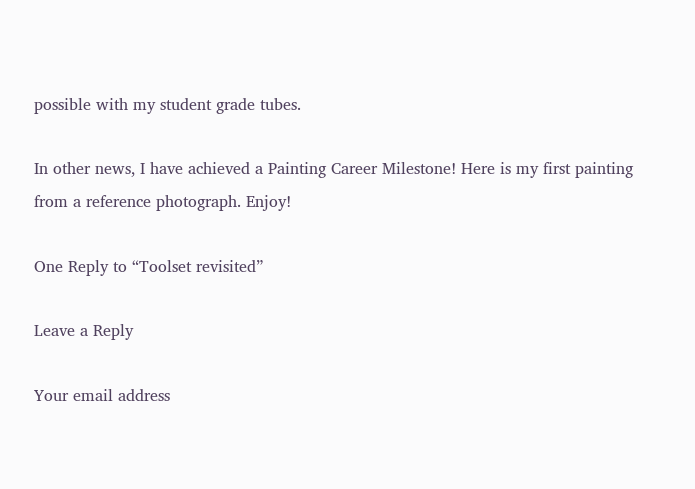possible with my student grade tubes.

In other news, I have achieved a Painting Career Milestone! Here is my first painting from a reference photograph. Enjoy!

One Reply to “Toolset revisited”

Leave a Reply

Your email address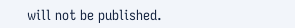will not be published.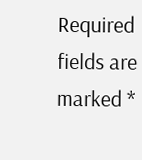Required fields are marked *